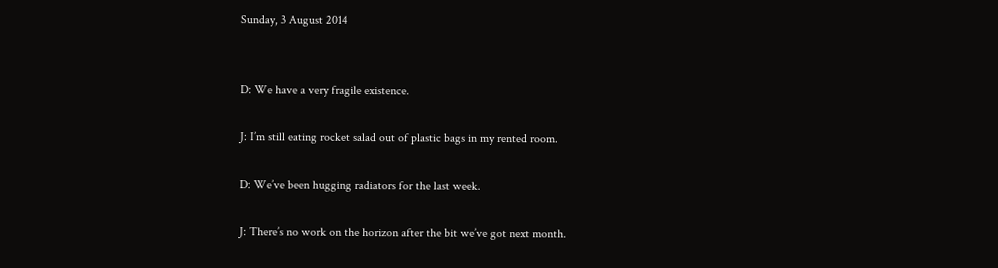Sunday, 3 August 2014


D: We have a very fragile existence.

J: I’m still eating rocket salad out of plastic bags in my rented room.

D: We’ve been hugging radiators for the last week.

J: There’s no work on the horizon after the bit we’ve got next month.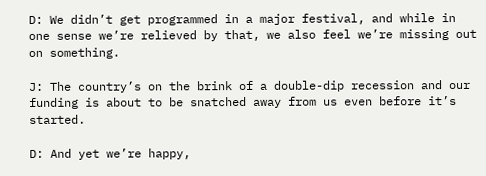D: We didn’t get programmed in a major festival, and while in one sense we’re relieved by that, we also feel we’re missing out on something.

J: The country’s on the brink of a double-dip recession and our funding is about to be snatched away from us even before it’s started.

D: And yet we’re happy,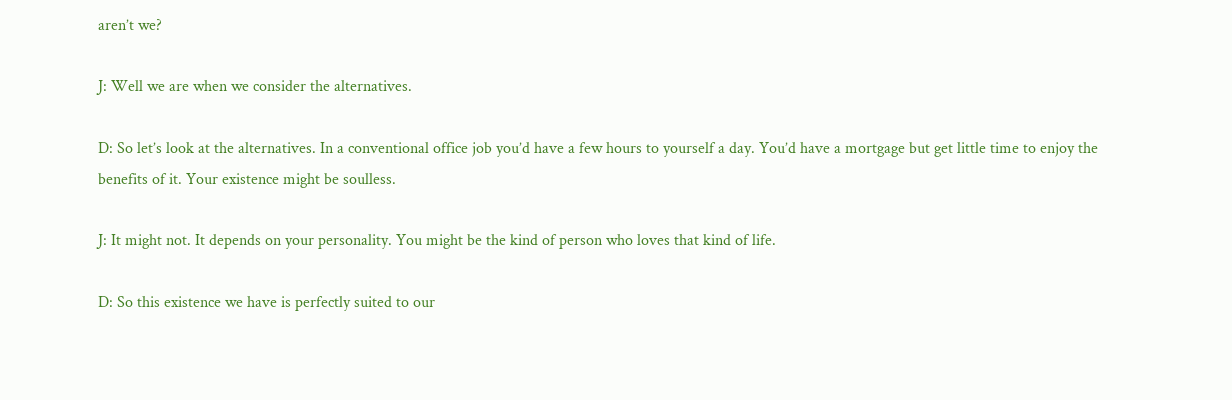aren’t we?

J: Well we are when we consider the alternatives.

D: So let’s look at the alternatives. In a conventional office job you’d have a few hours to yourself a day. You’d have a mortgage but get little time to enjoy the benefits of it. Your existence might be soulless.

J: It might not. It depends on your personality. You might be the kind of person who loves that kind of life.

D: So this existence we have is perfectly suited to our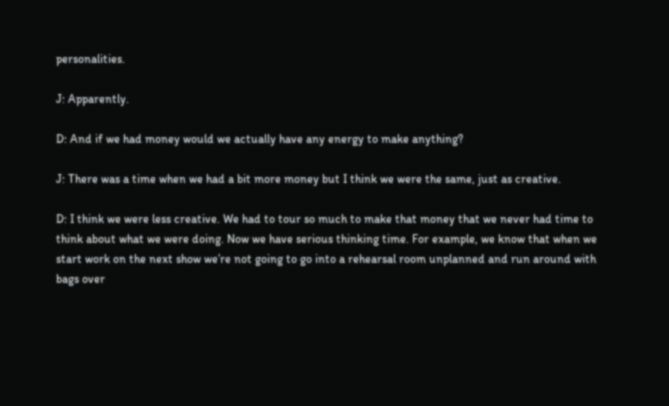personalities.

J: Apparently.

D: And if we had money would we actually have any energy to make anything?

J: There was a time when we had a bit more money but I think we were the same, just as creative.

D: I think we were less creative. We had to tour so much to make that money that we never had time to think about what we were doing. Now we have serious thinking time. For example, we know that when we start work on the next show we’re not going to go into a rehearsal room unplanned and run around with bags over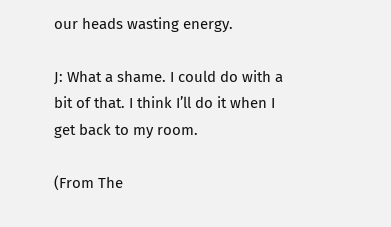our heads wasting energy.

J: What a shame. I could do with a bit of that. I think I’ll do it when I get back to my room.

(From The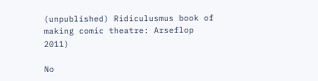(unpublished) Ridiculusmus book of making comic theatre: Arseflop 2011)

No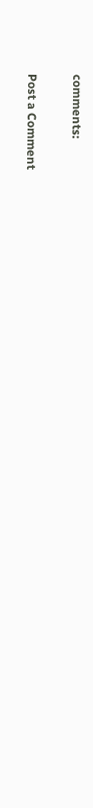comments:

Post a Comment